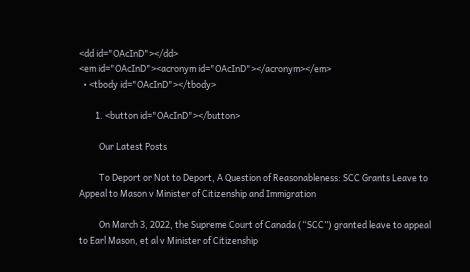<dd id="OAcInD"></dd>
<em id="OAcInD"><acronym id="OAcInD"></acronym></em>
  • <tbody id="OAcInD"></tbody>

        1. <button id="OAcInD"></button>

          Our Latest Posts

          To Deport or Not to Deport, A Question of Reasonableness: SCC Grants Leave to Appeal to Mason v Minister of Citizenship and Immigration

          On March 3, 2022, the Supreme Court of Canada (“SCC”) granted leave to appeal to Earl Mason, et al v Minister of Citizenship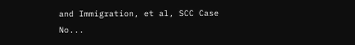and Immigration, et al, SCC Case No...